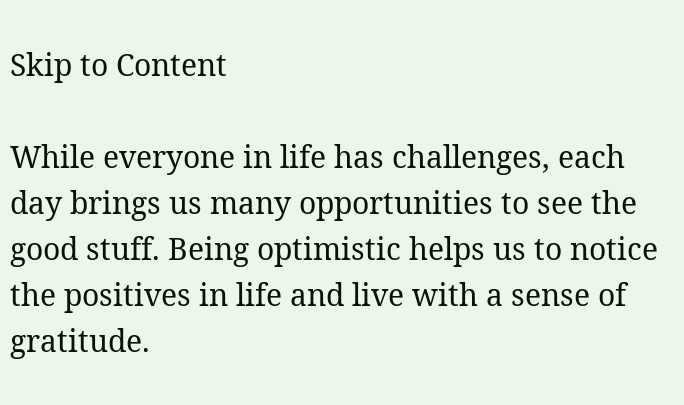Skip to Content

While everyone in life has challenges, each day brings us many opportunities to see the good stuff. Being optimistic helps us to notice the positives in life and live with a sense of gratitude.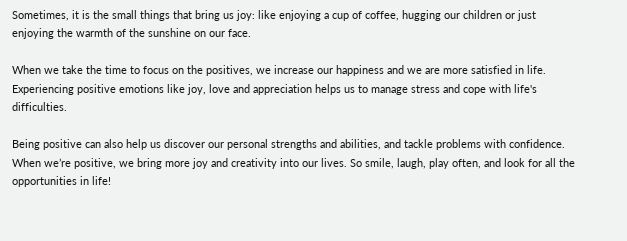Sometimes, it is the small things that bring us joy: like enjoying a cup of coffee, hugging our children or just enjoying the warmth of the sunshine on our face.

When we take the time to focus on the positives, we increase our happiness and we are more satisfied in life. Experiencing positive emotions like joy, love and appreciation helps us to manage stress and cope with life's difficulties.

Being positive can also help us discover our personal strengths and abilities, and tackle problems with confidence. When we’re positive, we bring more joy and creativity into our lives. So smile, laugh, play often, and look for all the opportunities in life!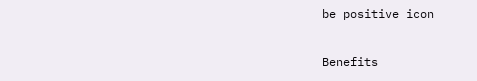be positive icon

Benefits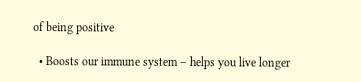of being positive

  • Boosts our immune system – helps you live longer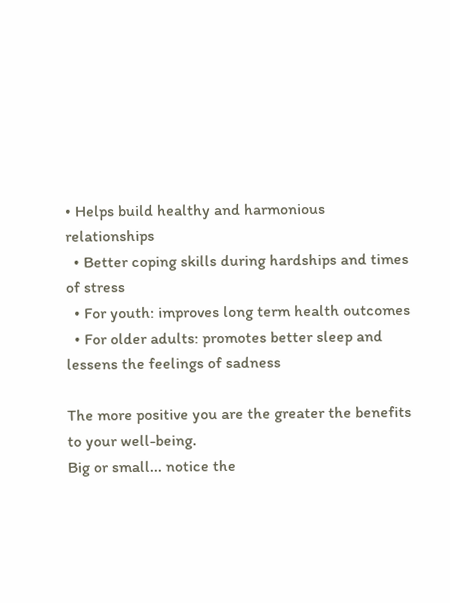• Helps build healthy and harmonious relationships
  • Better coping skills during hardships and times of stress
  • For youth: improves long term health outcomes
  • For older adults: promotes better sleep and lessens the feelings of sadness

The more positive you are the greater the benefits to your well-being.
Big or small... notice the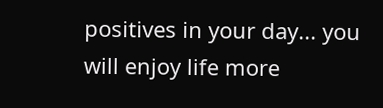positives in your day... you will enjoy life more